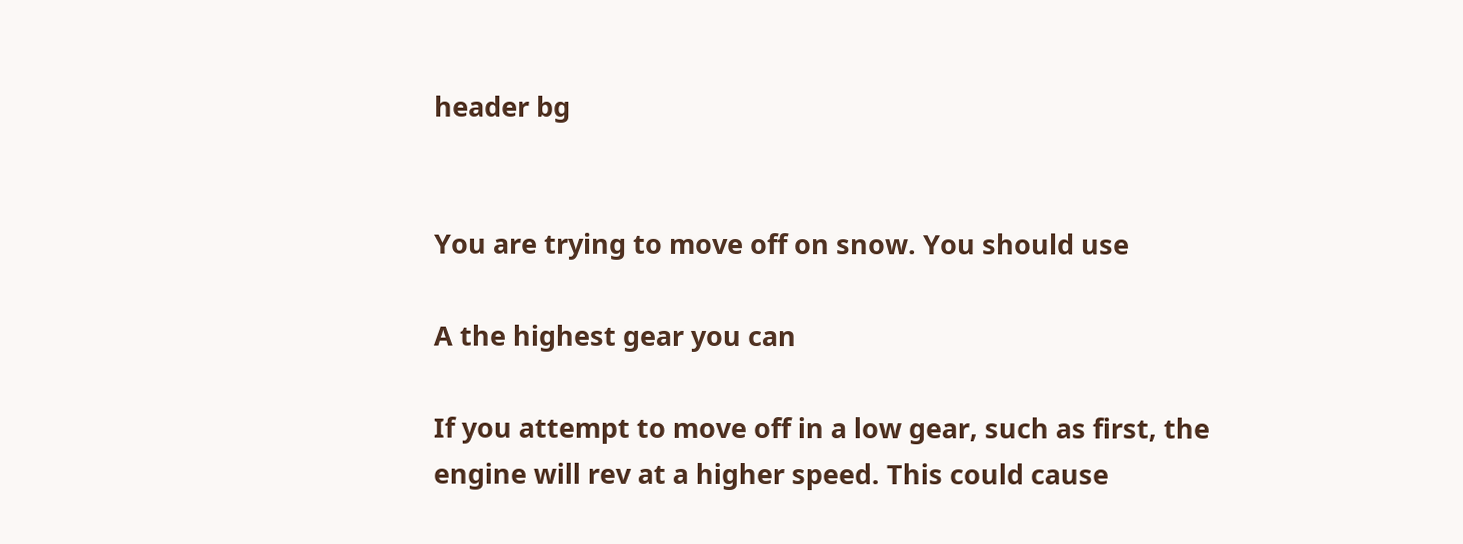header bg


You are trying to move off on snow. You should use

A the highest gear you can

If you attempt to move off in a low gear, such as first, the engine will rev at a higher speed. This could cause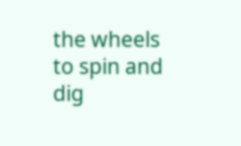the wheels to spin and dig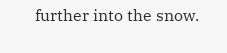further into the snow.